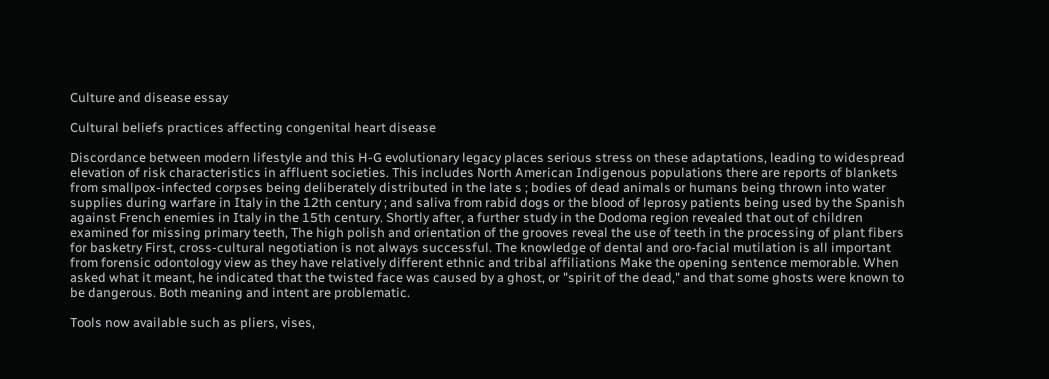Culture and disease essay

Cultural beliefs practices affecting congenital heart disease

Discordance between modern lifestyle and this H-G evolutionary legacy places serious stress on these adaptations, leading to widespread elevation of risk characteristics in affluent societies. This includes North American Indigenous populations there are reports of blankets from smallpox-infected corpses being deliberately distributed in the late s ; bodies of dead animals or humans being thrown into water supplies during warfare in Italy in the 12th century ; and saliva from rabid dogs or the blood of leprosy patients being used by the Spanish against French enemies in Italy in the 15th century. Shortly after, a further study in the Dodoma region revealed that out of children examined for missing primary teeth, The high polish and orientation of the grooves reveal the use of teeth in the processing of plant fibers for basketry First, cross-cultural negotiation is not always successful. The knowledge of dental and oro-facial mutilation is all important from forensic odontology view as they have relatively different ethnic and tribal affiliations Make the opening sentence memorable. When asked what it meant, he indicated that the twisted face was caused by a ghost, or "spirit of the dead," and that some ghosts were known to be dangerous. Both meaning and intent are problematic.

Tools now available such as pliers, vises,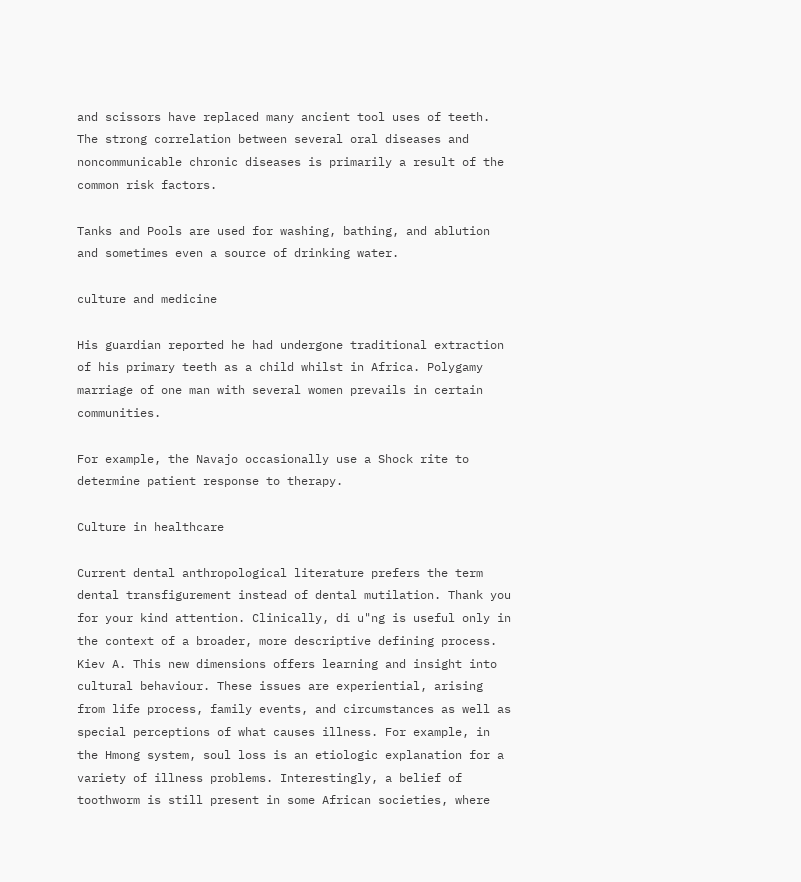and scissors have replaced many ancient tool uses of teeth. The strong correlation between several oral diseases and noncommunicable chronic diseases is primarily a result of the common risk factors.

Tanks and Pools are used for washing, bathing, and ablution and sometimes even a source of drinking water.

culture and medicine

His guardian reported he had undergone traditional extraction of his primary teeth as a child whilst in Africa. Polygamy marriage of one man with several women prevails in certain communities.

For example, the Navajo occasionally use a Shock rite to determine patient response to therapy.

Culture in healthcare

Current dental anthropological literature prefers the term dental transfigurement instead of dental mutilation. Thank you for your kind attention. Clinically, di u"ng is useful only in the context of a broader, more descriptive defining process. Kiev A. This new dimensions offers learning and insight into cultural behaviour. These issues are experiential, arising from life process, family events, and circumstances as well as special perceptions of what causes illness. For example, in the Hmong system, soul loss is an etiologic explanation for a variety of illness problems. Interestingly, a belief of toothworm is still present in some African societies, where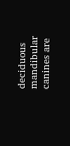deciduous mandibular canines are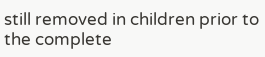still removed in children prior to the complete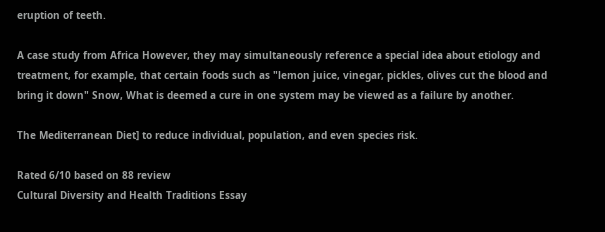eruption of teeth.

A case study from Africa However, they may simultaneously reference a special idea about etiology and treatment, for example, that certain foods such as "lemon juice, vinegar, pickles, olives cut the blood and bring it down" Snow, What is deemed a cure in one system may be viewed as a failure by another.

The Mediterranean Diet] to reduce individual, population, and even species risk.

Rated 6/10 based on 88 review
Cultural Diversity and Health Traditions Essay